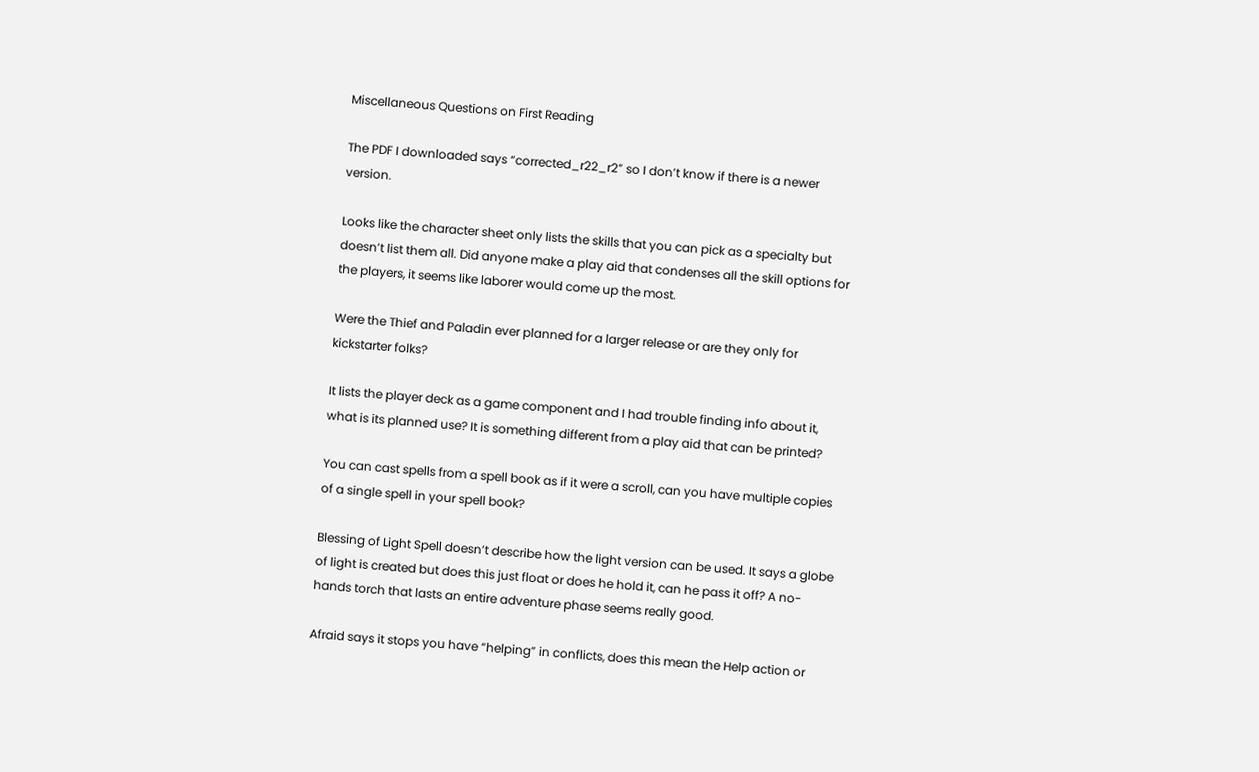Miscellaneous Questions on First Reading

The PDF I downloaded says “corrected_r22_r2” so I don’t know if there is a newer version.

Looks like the character sheet only lists the skills that you can pick as a specialty but doesn’t list them all. Did anyone make a play aid that condenses all the skill options for the players, it seems like laborer would come up the most.

Were the Thief and Paladin ever planned for a larger release or are they only for kickstarter folks?

It lists the player deck as a game component and I had trouble finding info about it, what is its planned use? It is something different from a play aid that can be printed?

You can cast spells from a spell book as if it were a scroll, can you have multiple copies of a single spell in your spell book?

Blessing of Light Spell doesn’t describe how the light version can be used. It says a globe of light is created but does this just float or does he hold it, can he pass it off? A no-hands torch that lasts an entire adventure phase seems really good.

Afraid says it stops you have “helping” in conflicts, does this mean the Help action or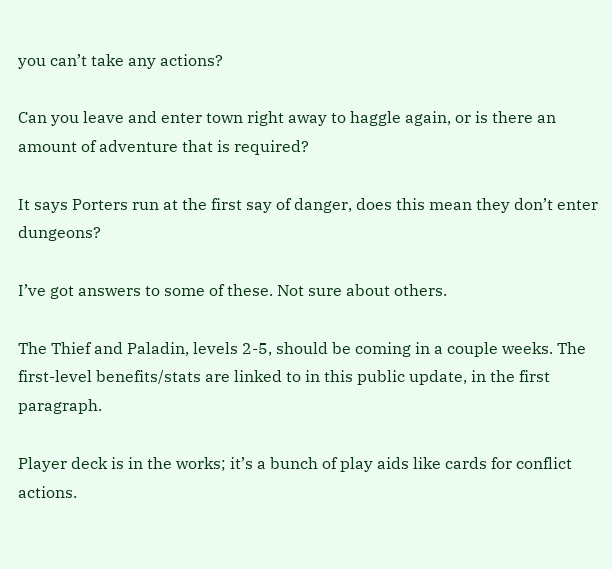you can’t take any actions?

Can you leave and enter town right away to haggle again, or is there an amount of adventure that is required?

It says Porters run at the first say of danger, does this mean they don’t enter dungeons?

I’ve got answers to some of these. Not sure about others.

The Thief and Paladin, levels 2-5, should be coming in a couple weeks. The first-level benefits/stats are linked to in this public update, in the first paragraph.

Player deck is in the works; it’s a bunch of play aids like cards for conflict actions.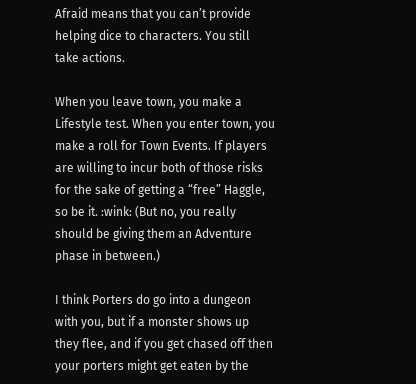Afraid means that you can’t provide helping dice to characters. You still take actions.

When you leave town, you make a Lifestyle test. When you enter town, you make a roll for Town Events. If players are willing to incur both of those risks for the sake of getting a “free” Haggle, so be it. :wink: (But no, you really should be giving them an Adventure phase in between.)

I think Porters do go into a dungeon with you, but if a monster shows up they flee, and if you get chased off then your porters might get eaten by the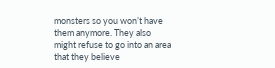monsters so you won’t have them anymore. They also might refuse to go into an area that they believe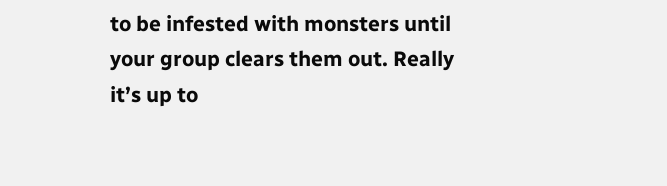to be infested with monsters until your group clears them out. Really it’s up to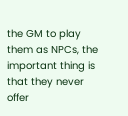the GM to play them as NPCs, the important thing is that they never offer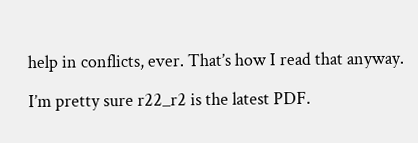help in conflicts, ever. That’s how I read that anyway.

I’m pretty sure r22_r2 is the latest PDF.